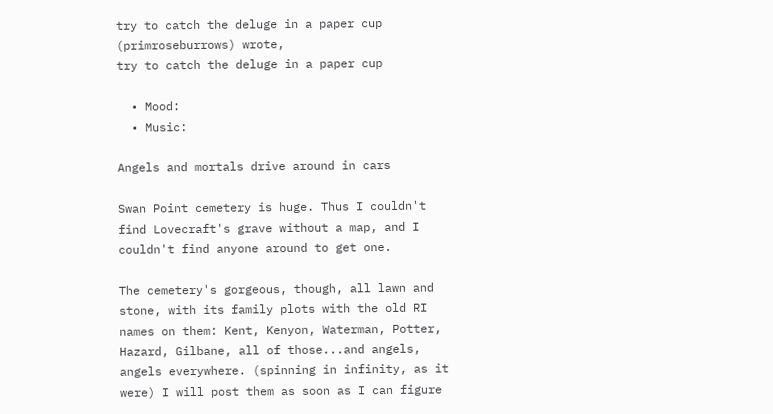try to catch the deluge in a paper cup (primroseburrows) wrote,
try to catch the deluge in a paper cup

  • Mood:
  • Music:

Angels and mortals drive around in cars

Swan Point cemetery is huge. Thus I couldn't find Lovecraft's grave without a map, and I couldn't find anyone around to get one.

The cemetery's gorgeous, though, all lawn and stone, with its family plots with the old RI names on them: Kent, Kenyon, Waterman, Potter, Hazard, Gilbane, all of those...and angels, angels everywhere. (spinning in infinity, as it were) I will post them as soon as I can figure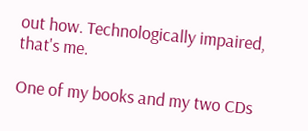out how. Technologically impaired, that's me.

One of my books and my two CDs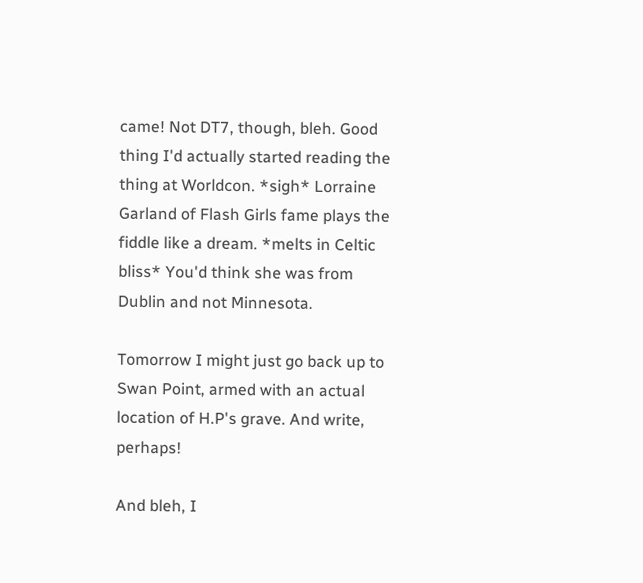came! Not DT7, though, bleh. Good thing I'd actually started reading the thing at Worldcon. *sigh* Lorraine Garland of Flash Girls fame plays the fiddle like a dream. *melts in Celtic bliss* You'd think she was from Dublin and not Minnesota.

Tomorrow I might just go back up to Swan Point, armed with an actual location of H.P's grave. And write, perhaps!

And bleh, I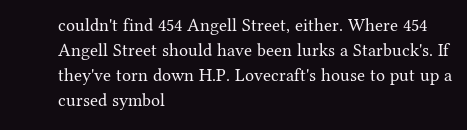couldn't find 454 Angell Street, either. Where 454 Angell Street should have been lurks a Starbuck's. If they've torn down H.P. Lovecraft's house to put up a cursed symbol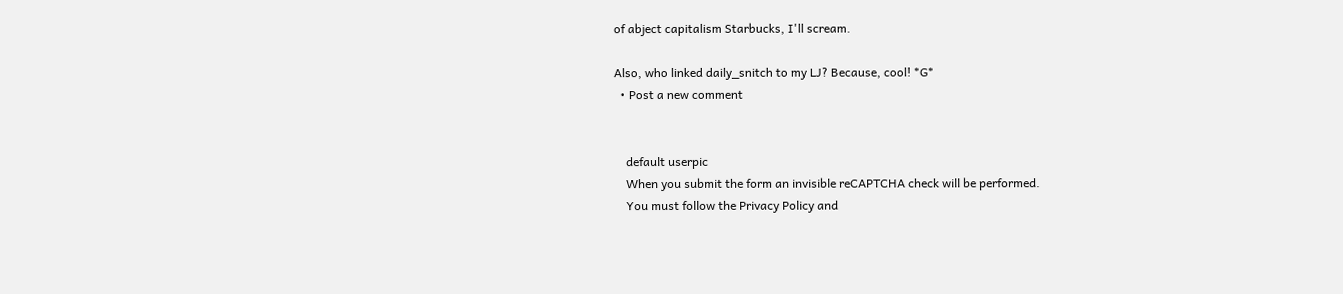of abject capitalism Starbucks, I'll scream.

Also, who linked daily_snitch to my LJ? Because, cool! *G*
  • Post a new comment


    default userpic
    When you submit the form an invisible reCAPTCHA check will be performed.
    You must follow the Privacy Policy and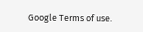Google Terms of use.